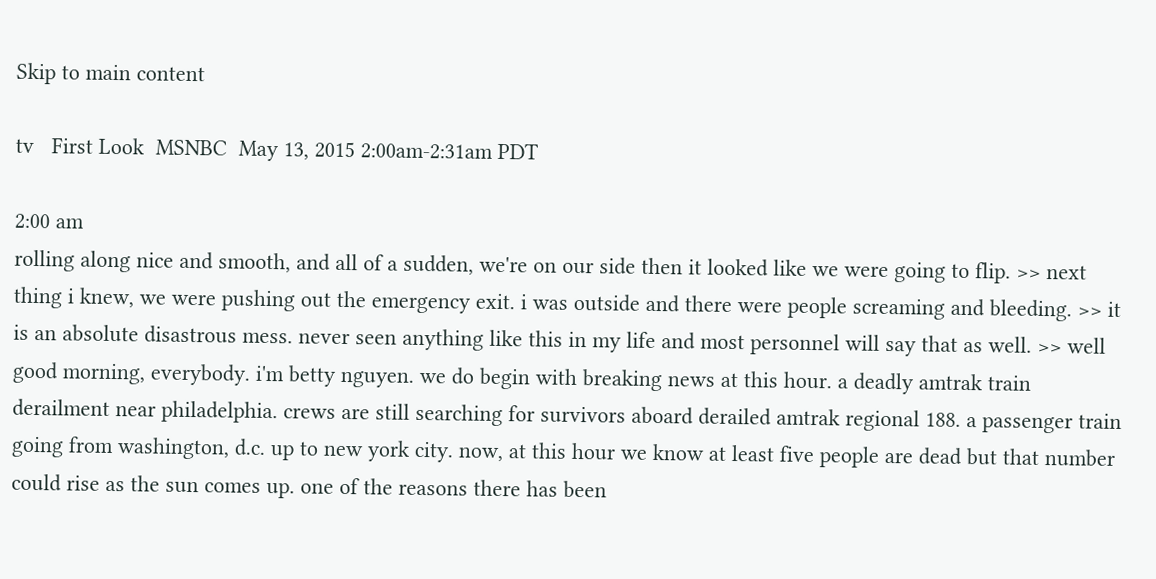Skip to main content

tv   First Look  MSNBC  May 13, 2015 2:00am-2:31am PDT

2:00 am
rolling along nice and smooth, and all of a sudden, we're on our side then it looked like we were going to flip. >> next thing i knew, we were pushing out the emergency exit. i was outside and there were people screaming and bleeding. >> it is an absolute disastrous mess. never seen anything like this in my life and most personnel will say that as well. >> well good morning, everybody. i'm betty nguyen. we do begin with breaking news at this hour. a deadly amtrak train derailment near philadelphia. crews are still searching for survivors aboard derailed amtrak regional 188. a passenger train going from washington, d.c. up to new york city. now, at this hour we know at least five people are dead but that number could rise as the sun comes up. one of the reasons there has been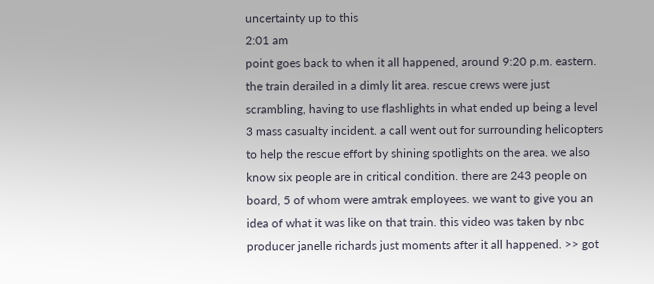uncertainty up to this
2:01 am
point goes back to when it all happened, around 9:20 p.m. eastern. the train derailed in a dimly lit area. rescue crews were just scrambling, having to use flashlights in what ended up being a level 3 mass casualty incident. a call went out for surrounding helicopters to help the rescue effort by shining spotlights on the area. we also know six people are in critical condition. there are 243 people on board, 5 of whom were amtrak employees. we want to give you an idea of what it was like on that train. this video was taken by nbc producer janelle richards just moments after it all happened. >> got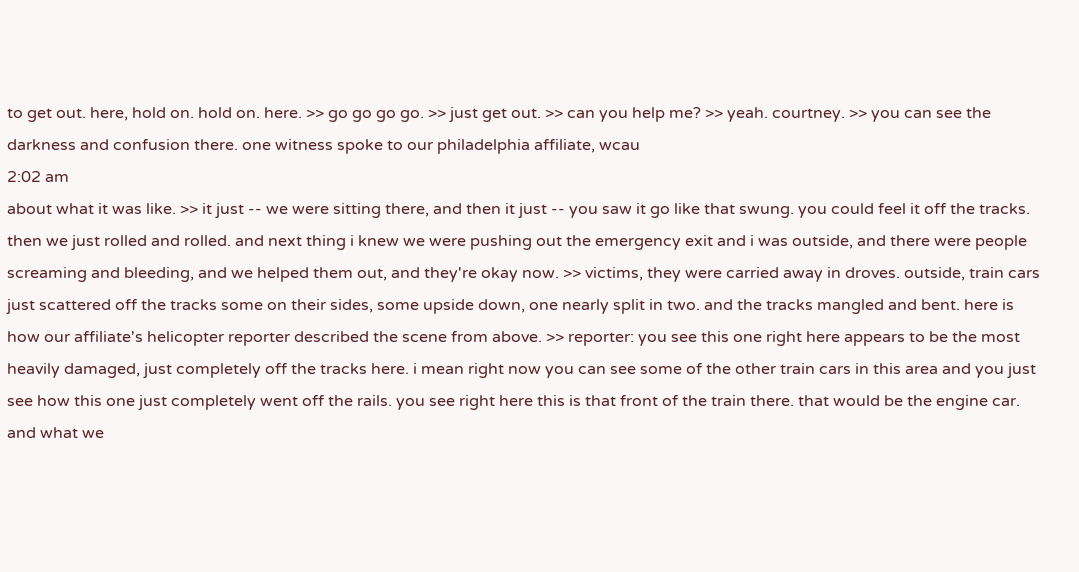to get out. here, hold on. hold on. here. >> go go go go. >> just get out. >> can you help me? >> yeah. courtney. >> you can see the darkness and confusion there. one witness spoke to our philadelphia affiliate, wcau
2:02 am
about what it was like. >> it just -- we were sitting there, and then it just -- you saw it go like that swung. you could feel it off the tracks. then we just rolled and rolled. and next thing i knew we were pushing out the emergency exit and i was outside, and there were people screaming and bleeding, and we helped them out, and they're okay now. >> victims, they were carried away in droves. outside, train cars just scattered off the tracks some on their sides, some upside down, one nearly split in two. and the tracks mangled and bent. here is how our affiliate's helicopter reporter described the scene from above. >> reporter: you see this one right here appears to be the most heavily damaged, just completely off the tracks here. i mean right now you can see some of the other train cars in this area and you just see how this one just completely went off the rails. you see right here this is that front of the train there. that would be the engine car. and what we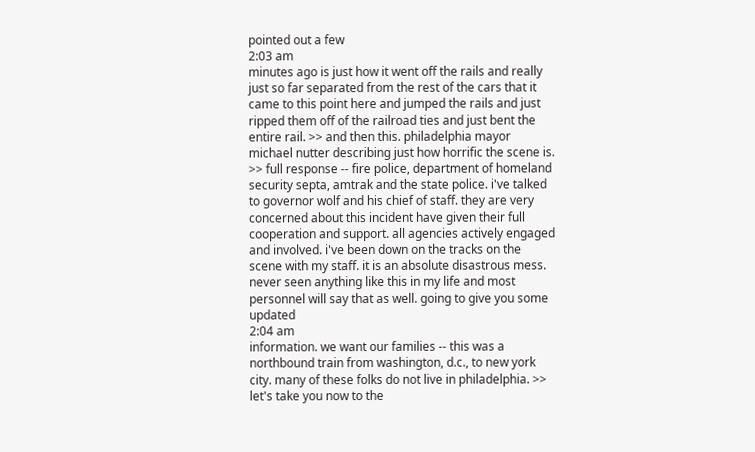pointed out a few
2:03 am
minutes ago is just how it went off the rails and really just so far separated from the rest of the cars that it came to this point here and jumped the rails and just ripped them off of the railroad ties and just bent the entire rail. >> and then this. philadelphia mayor michael nutter describing just how horrific the scene is. >> full response -- fire police, department of homeland security septa, amtrak and the state police. i've talked to governor wolf and his chief of staff. they are very concerned about this incident have given their full cooperation and support. all agencies actively engaged and involved. i've been down on the tracks on the scene with my staff. it is an absolute disastrous mess. never seen anything like this in my life and most personnel will say that as well. going to give you some updated
2:04 am
information. we want our families -- this was a northbound train from washington, d.c., to new york city. many of these folks do not live in philadelphia. >> let's take you now to the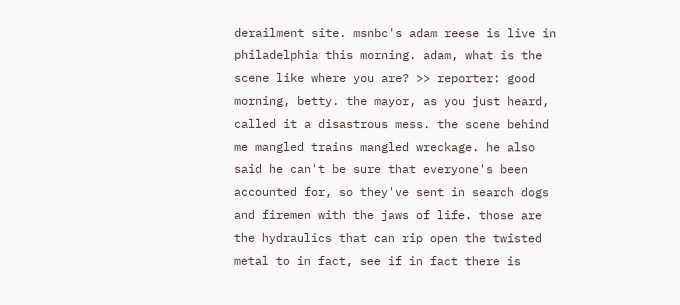derailment site. msnbc's adam reese is live in philadelphia this morning. adam, what is the scene like where you are? >> reporter: good morning, betty. the mayor, as you just heard, called it a disastrous mess. the scene behind me mangled trains mangled wreckage. he also said he can't be sure that everyone's been accounted for, so they've sent in search dogs and firemen with the jaws of life. those are the hydraulics that can rip open the twisted metal to in fact, see if in fact there is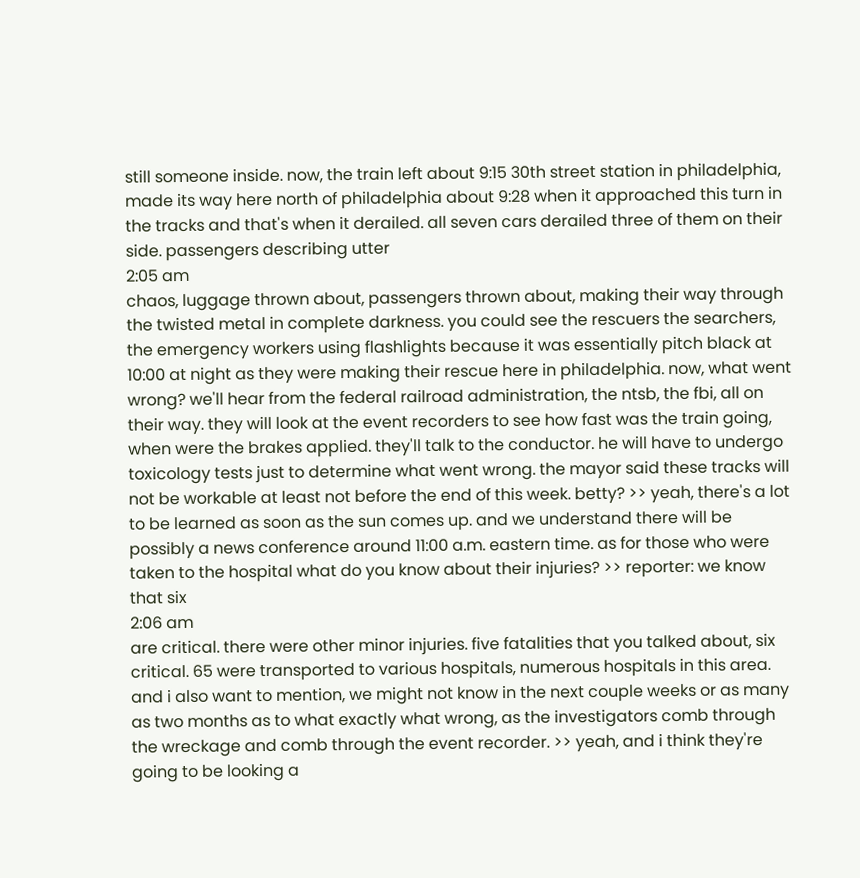still someone inside. now, the train left about 9:15 30th street station in philadelphia, made its way here north of philadelphia about 9:28 when it approached this turn in the tracks and that's when it derailed. all seven cars derailed three of them on their side. passengers describing utter
2:05 am
chaos, luggage thrown about, passengers thrown about, making their way through the twisted metal in complete darkness. you could see the rescuers the searchers, the emergency workers using flashlights because it was essentially pitch black at 10:00 at night as they were making their rescue here in philadelphia. now, what went wrong? we'll hear from the federal railroad administration, the ntsb, the fbi, all on their way. they will look at the event recorders to see how fast was the train going, when were the brakes applied. they'll talk to the conductor. he will have to undergo toxicology tests just to determine what went wrong. the mayor said these tracks will not be workable at least not before the end of this week. betty? >> yeah, there's a lot to be learned as soon as the sun comes up. and we understand there will be possibly a news conference around 11:00 a.m. eastern time. as for those who were taken to the hospital what do you know about their injuries? >> reporter: we know that six
2:06 am
are critical. there were other minor injuries. five fatalities that you talked about, six critical. 65 were transported to various hospitals, numerous hospitals in this area. and i also want to mention, we might not know in the next couple weeks or as many as two months as to what exactly what wrong, as the investigators comb through the wreckage and comb through the event recorder. >> yeah, and i think they're going to be looking a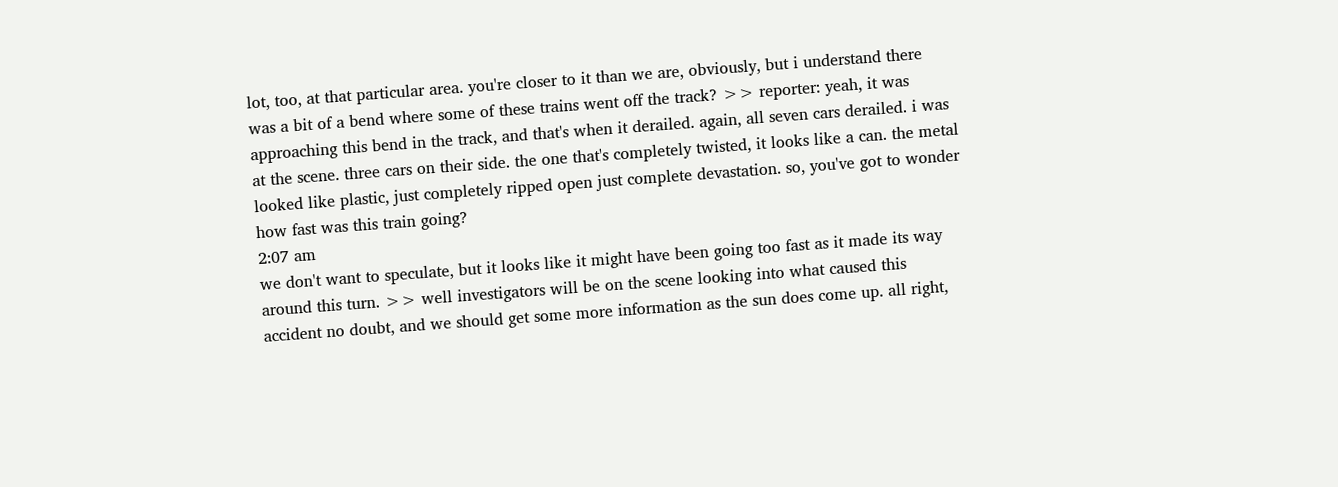lot, too, at that particular area. you're closer to it than we are, obviously, but i understand there was a bit of a bend where some of these trains went off the track? >> reporter: yeah, it was approaching this bend in the track, and that's when it derailed. again, all seven cars derailed. i was at the scene. three cars on their side. the one that's completely twisted, it looks like a can. the metal looked like plastic, just completely ripped open just complete devastation. so, you've got to wonder how fast was this train going?
2:07 am
we don't want to speculate, but it looks like it might have been going too fast as it made its way around this turn. >> well investigators will be on the scene looking into what caused this accident no doubt, and we should get some more information as the sun does come up. all right,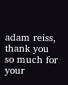adam reiss, thank you so much for your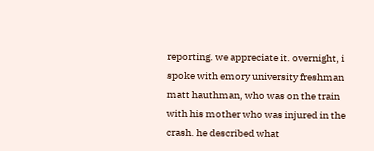reporting. we appreciate it. overnight, i spoke with emory university freshman matt hauthman, who was on the train with his mother who was injured in the crash. he described what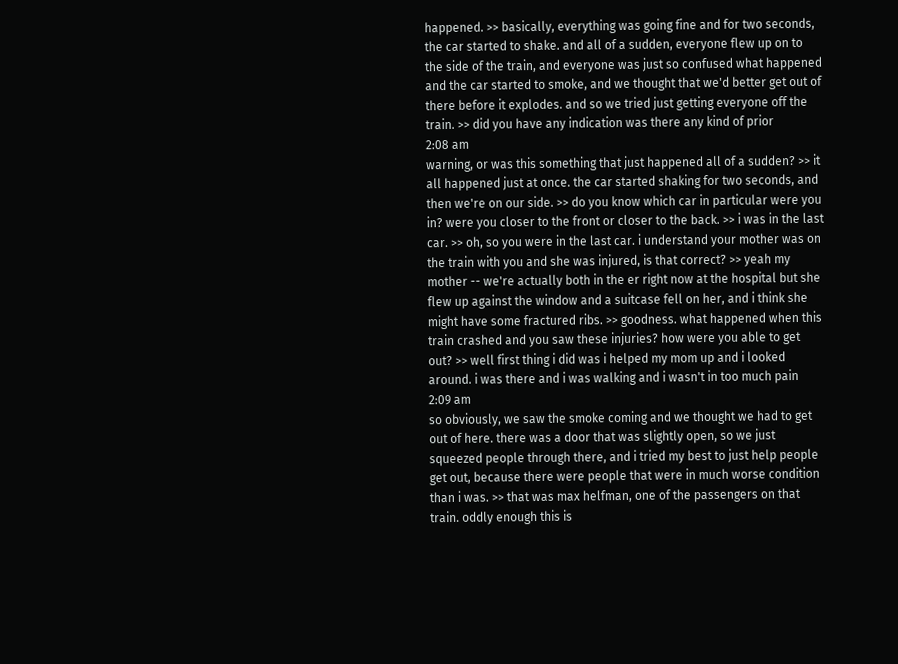happened. >> basically, everything was going fine and for two seconds, the car started to shake. and all of a sudden, everyone flew up on to the side of the train, and everyone was just so confused what happened and the car started to smoke, and we thought that we'd better get out of there before it explodes. and so we tried just getting everyone off the train. >> did you have any indication was there any kind of prior
2:08 am
warning, or was this something that just happened all of a sudden? >> it all happened just at once. the car started shaking for two seconds, and then we're on our side. >> do you know which car in particular were you in? were you closer to the front or closer to the back. >> i was in the last car. >> oh, so you were in the last car. i understand your mother was on the train with you and she was injured, is that correct? >> yeah my mother -- we're actually both in the er right now at the hospital but she flew up against the window and a suitcase fell on her, and i think she might have some fractured ribs. >> goodness. what happened when this train crashed and you saw these injuries? how were you able to get out? >> well first thing i did was i helped my mom up and i looked around. i was there and i was walking and i wasn't in too much pain
2:09 am
so obviously, we saw the smoke coming and we thought we had to get out of here. there was a door that was slightly open, so we just squeezed people through there, and i tried my best to just help people get out, because there were people that were in much worse condition than i was. >> that was max helfman, one of the passengers on that train. oddly enough this is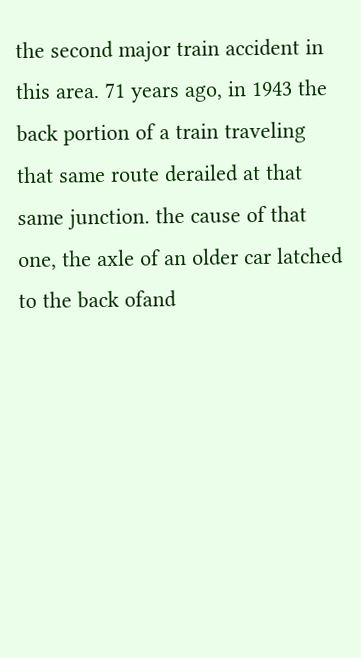the second major train accident in this area. 71 years ago, in 1943 the back portion of a train traveling that same route derailed at that same junction. the cause of that one, the axle of an older car latched to the back ofand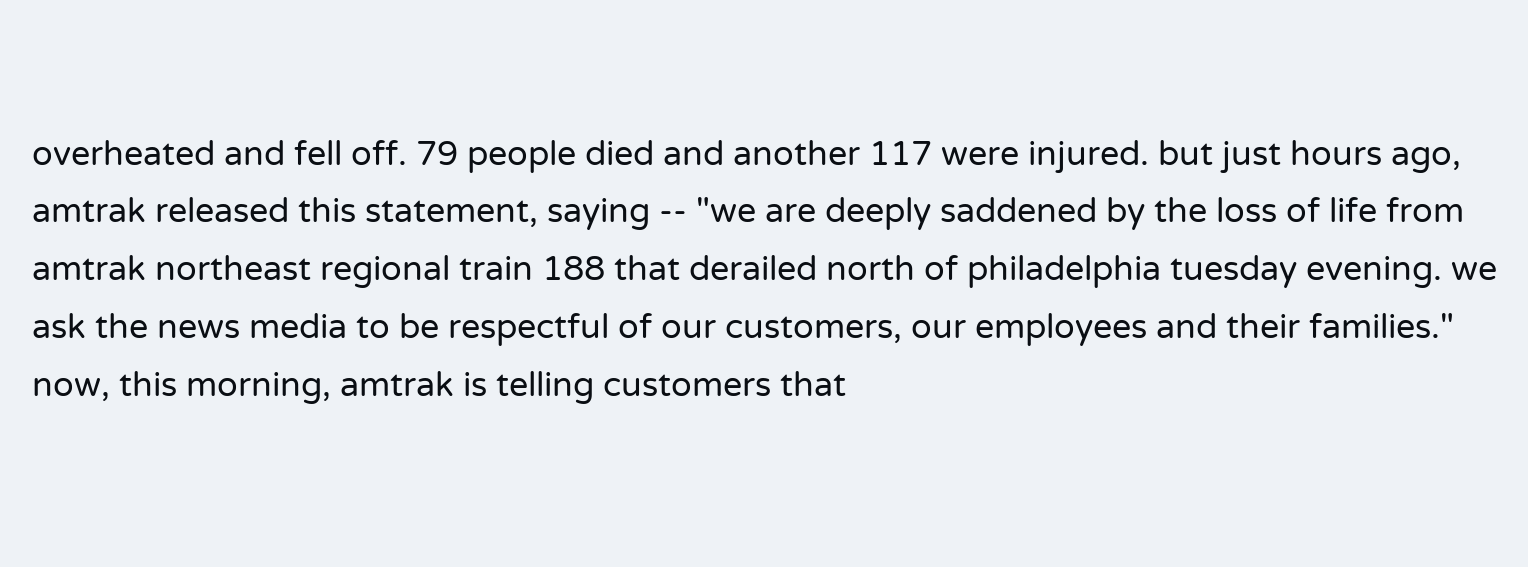overheated and fell off. 79 people died and another 117 were injured. but just hours ago, amtrak released this statement, saying -- "we are deeply saddened by the loss of life from amtrak northeast regional train 188 that derailed north of philadelphia tuesday evening. we ask the news media to be respectful of our customers, our employees and their families." now, this morning, amtrak is telling customers that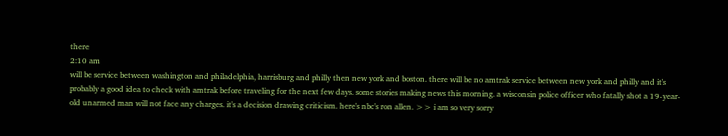there
2:10 am
will be service between washington and philadelphia, harrisburg and philly then new york and boston. there will be no amtrak service between new york and philly and it's probably a good idea to check with amtrak before traveling for the next few days. some stories making news this morning. a wisconsin police officer who fatally shot a 19-year-old unarmed man will not face any charges. it's a decision drawing criticism. here's nbc's ron allen. >> i am so very sorry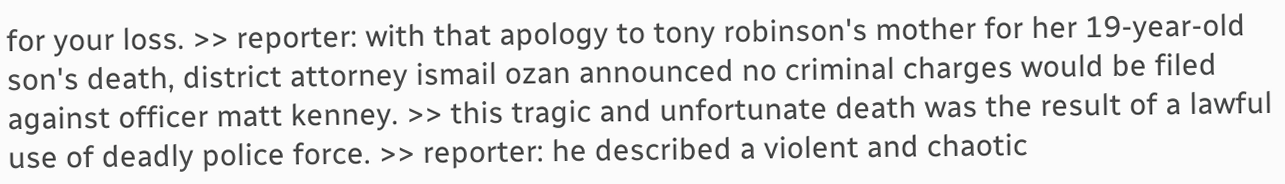for your loss. >> reporter: with that apology to tony robinson's mother for her 19-year-old son's death, district attorney ismail ozan announced no criminal charges would be filed against officer matt kenney. >> this tragic and unfortunate death was the result of a lawful use of deadly police force. >> reporter: he described a violent and chaotic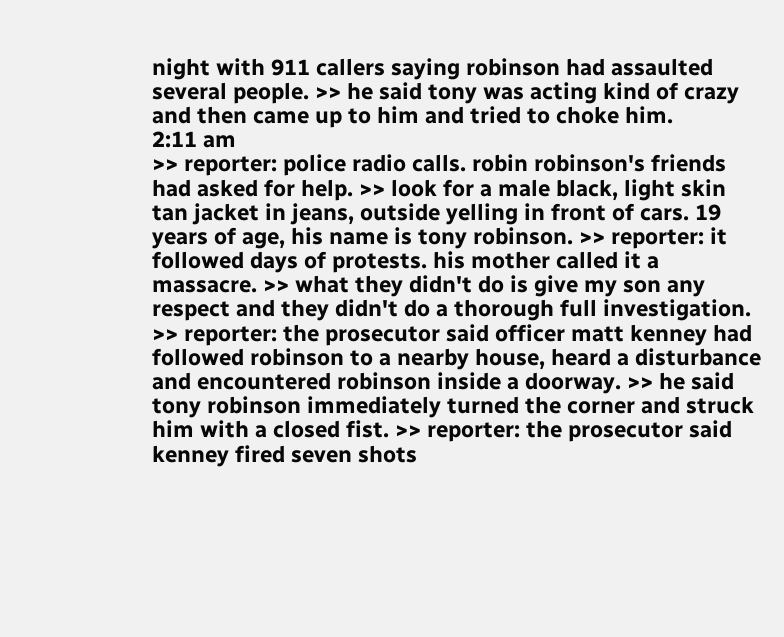night with 911 callers saying robinson had assaulted several people. >> he said tony was acting kind of crazy and then came up to him and tried to choke him.
2:11 am
>> reporter: police radio calls. robin robinson's friends had asked for help. >> look for a male black, light skin tan jacket in jeans, outside yelling in front of cars. 19 years of age, his name is tony robinson. >> reporter: it followed days of protests. his mother called it a massacre. >> what they didn't do is give my son any respect and they didn't do a thorough full investigation. >> reporter: the prosecutor said officer matt kenney had followed robinson to a nearby house, heard a disturbance and encountered robinson inside a doorway. >> he said tony robinson immediately turned the corner and struck him with a closed fist. >> reporter: the prosecutor said kenney fired seven shots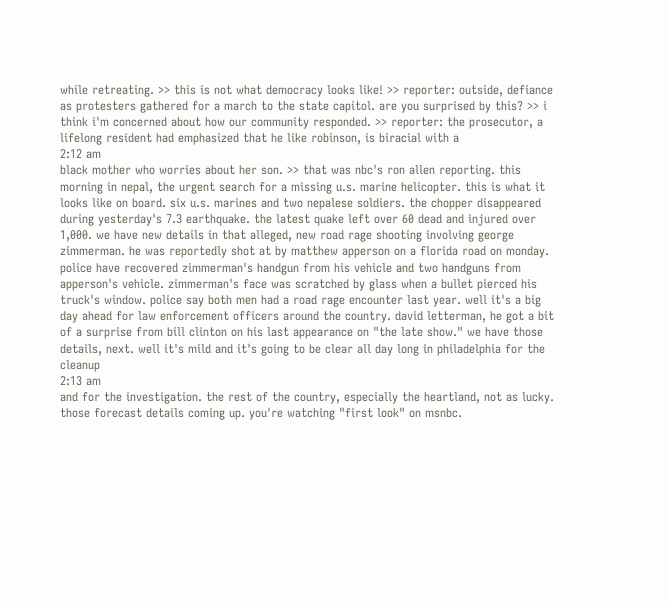while retreating. >> this is not what democracy looks like! >> reporter: outside, defiance as protesters gathered for a march to the state capitol. are you surprised by this? >> i think i'm concerned about how our community responded. >> reporter: the prosecutor, a lifelong resident had emphasized that he like robinson, is biracial with a
2:12 am
black mother who worries about her son. >> that was nbc's ron allen reporting. this morning in nepal, the urgent search for a missing u.s. marine helicopter. this is what it looks like on board. six u.s. marines and two nepalese soldiers. the chopper disappeared during yesterday's 7.3 earthquake. the latest quake left over 60 dead and injured over 1,000. we have new details in that alleged, new road rage shooting involving george zimmerman. he was reportedly shot at by matthew apperson on a florida road on monday. police have recovered zimmerman's handgun from his vehicle and two handguns from apperson's vehicle. zimmerman's face was scratched by glass when a bullet pierced his truck's window. police say both men had a road rage encounter last year. well it's a big day ahead for law enforcement officers around the country. david letterman, he got a bit of a surprise from bill clinton on his last appearance on "the late show." we have those details, next. well it's mild and it's going to be clear all day long in philadelphia for the cleanup
2:13 am
and for the investigation. the rest of the country, especially the heartland, not as lucky. those forecast details coming up. you're watching "first look" on msnbc.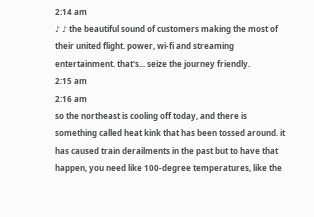2:14 am
♪ ♪ the beautiful sound of customers making the most of their united flight. power, wi-fi and streaming entertainment. that's... seize the journey friendly.
2:15 am
2:16 am
so the northeast is cooling off today, and there is something called heat kink that has been tossed around. it has caused train derailments in the past but to have that happen, you need like 100-degree temperatures, like the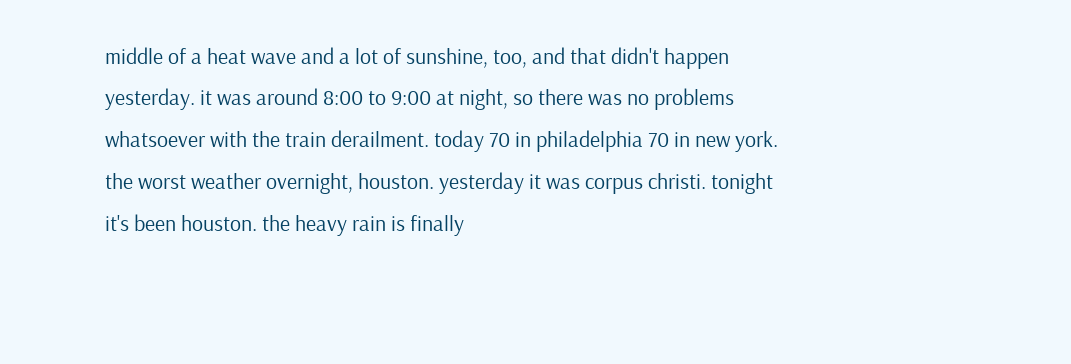middle of a heat wave and a lot of sunshine, too, and that didn't happen yesterday. it was around 8:00 to 9:00 at night, so there was no problems whatsoever with the train derailment. today 70 in philadelphia 70 in new york. the worst weather overnight, houston. yesterday it was corpus christi. tonight it's been houston. the heavy rain is finally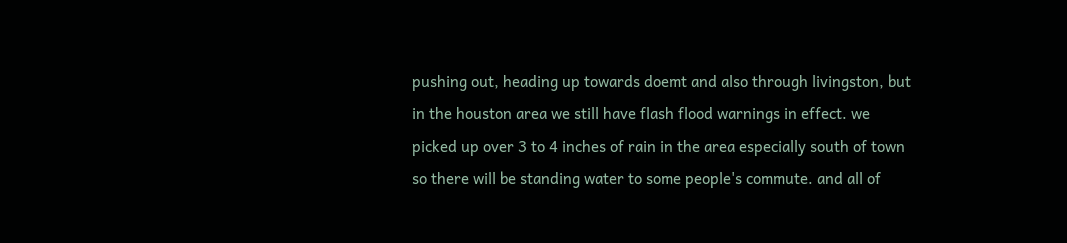pushing out, heading up towards doemt and also through livingston, but in the houston area we still have flash flood warnings in effect. we picked up over 3 to 4 inches of rain in the area especially south of town so there will be standing water to some people's commute. and all of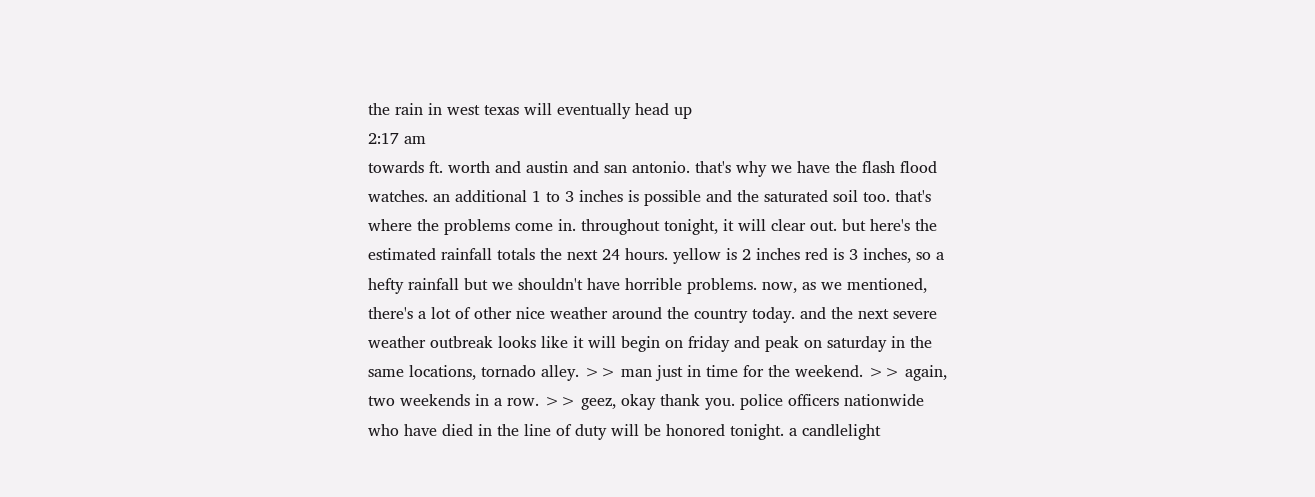the rain in west texas will eventually head up
2:17 am
towards ft. worth and austin and san antonio. that's why we have the flash flood watches. an additional 1 to 3 inches is possible and the saturated soil too. that's where the problems come in. throughout tonight, it will clear out. but here's the estimated rainfall totals the next 24 hours. yellow is 2 inches red is 3 inches, so a hefty rainfall but we shouldn't have horrible problems. now, as we mentioned, there's a lot of other nice weather around the country today. and the next severe weather outbreak looks like it will begin on friday and peak on saturday in the same locations, tornado alley. >> man just in time for the weekend. >> again, two weekends in a row. >> geez, okay thank you. police officers nationwide who have died in the line of duty will be honored tonight. a candlelight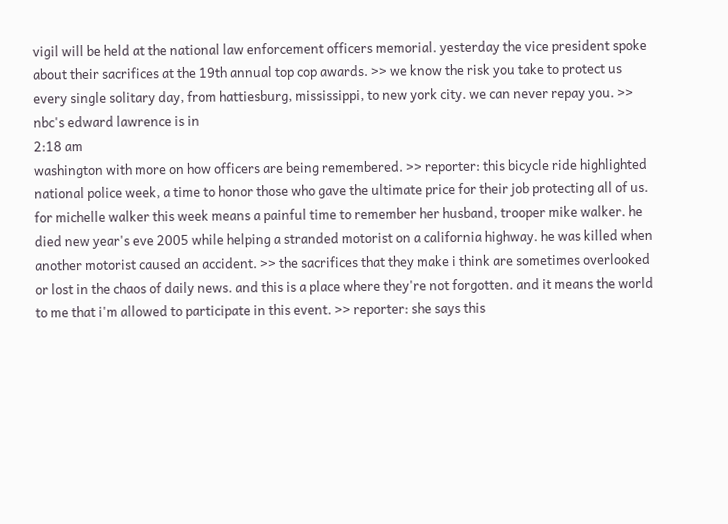vigil will be held at the national law enforcement officers memorial. yesterday the vice president spoke about their sacrifices at the 19th annual top cop awards. >> we know the risk you take to protect us every single solitary day, from hattiesburg, mississippi, to new york city. we can never repay you. >> nbc's edward lawrence is in
2:18 am
washington with more on how officers are being remembered. >> reporter: this bicycle ride highlighted national police week, a time to honor those who gave the ultimate price for their job protecting all of us. for michelle walker this week means a painful time to remember her husband, trooper mike walker. he died new year's eve 2005 while helping a stranded motorist on a california highway. he was killed when another motorist caused an accident. >> the sacrifices that they make i think are sometimes overlooked or lost in the chaos of daily news. and this is a place where they're not forgotten. and it means the world to me that i'm allowed to participate in this event. >> reporter: she says this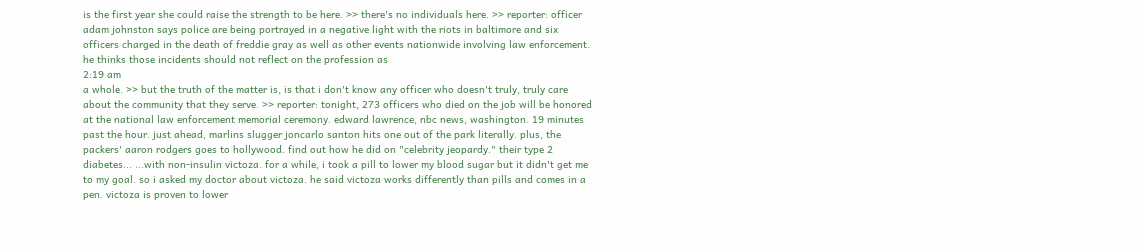is the first year she could raise the strength to be here. >> there's no individuals here. >> reporter: officer adam johnston says police are being portrayed in a negative light with the riots in baltimore and six officers charged in the death of freddie gray as well as other events nationwide involving law enforcement. he thinks those incidents should not reflect on the profession as
2:19 am
a whole. >> but the truth of the matter is, is that i don't know any officer who doesn't truly, truly care about the community that they serve. >> reporter: tonight, 273 officers who died on the job will be honored at the national law enforcement memorial ceremony. edward lawrence, nbc news, washington. 19 minutes past the hour. just ahead, marlins slugger joncarlo santon hits one out of the park literally. plus, the packers' aaron rodgers goes to hollywood. find out how he did on "celebrity jeopardy." their type 2 diabetes... ...with non-insulin victoza. for a while, i took a pill to lower my blood sugar but it didn't get me to my goal. so i asked my doctor about victoza. he said victoza works differently than pills and comes in a pen. victoza is proven to lower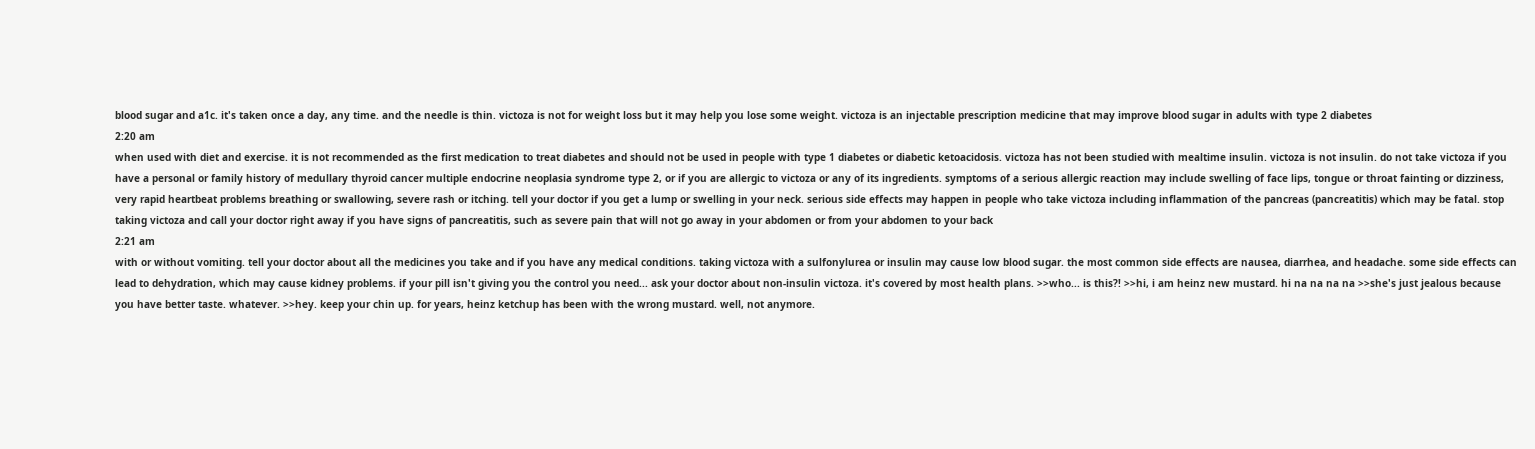blood sugar and a1c. it's taken once a day, any time. and the needle is thin. victoza is not for weight loss but it may help you lose some weight. victoza is an injectable prescription medicine that may improve blood sugar in adults with type 2 diabetes
2:20 am
when used with diet and exercise. it is not recommended as the first medication to treat diabetes and should not be used in people with type 1 diabetes or diabetic ketoacidosis. victoza has not been studied with mealtime insulin. victoza is not insulin. do not take victoza if you have a personal or family history of medullary thyroid cancer multiple endocrine neoplasia syndrome type 2, or if you are allergic to victoza or any of its ingredients. symptoms of a serious allergic reaction may include swelling of face lips, tongue or throat fainting or dizziness, very rapid heartbeat problems breathing or swallowing, severe rash or itching. tell your doctor if you get a lump or swelling in your neck. serious side effects may happen in people who take victoza including inflammation of the pancreas (pancreatitis) which may be fatal. stop taking victoza and call your doctor right away if you have signs of pancreatitis, such as severe pain that will not go away in your abdomen or from your abdomen to your back
2:21 am
with or without vomiting. tell your doctor about all the medicines you take and if you have any medical conditions. taking victoza with a sulfonylurea or insulin may cause low blood sugar. the most common side effects are nausea, diarrhea, and headache. some side effects can lead to dehydration, which may cause kidney problems. if your pill isn't giving you the control you need... ask your doctor about non-insulin victoza. it's covered by most health plans. >>who... is this?! >>hi, i am heinz new mustard. hi na na na na >>she's just jealous because you have better taste. whatever. >>hey. keep your chin up. for years, heinz ketchup has been with the wrong mustard. well, not anymore.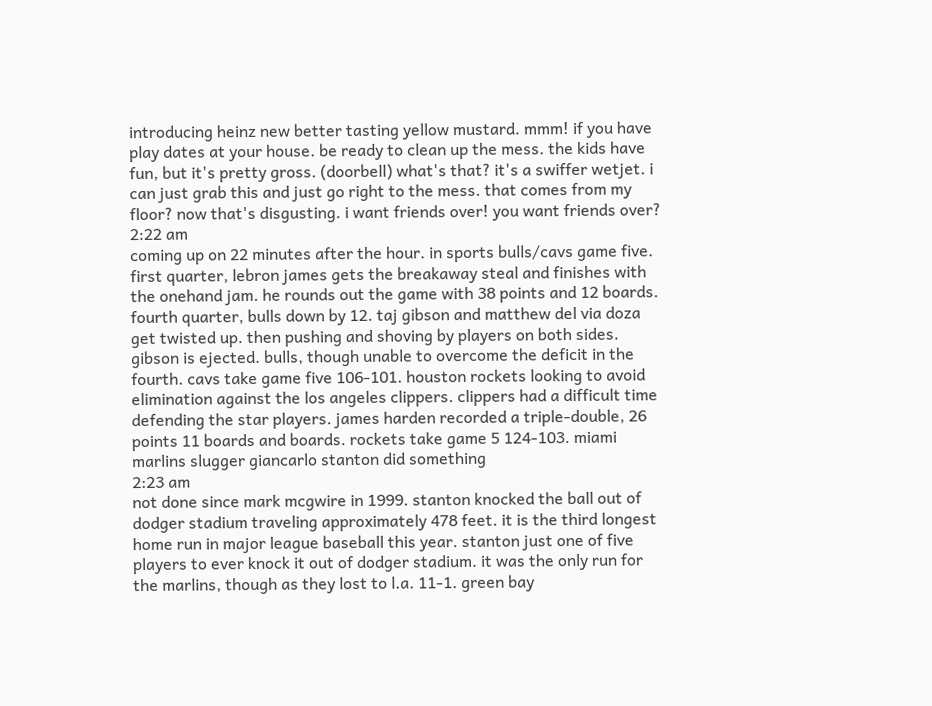introducing heinz new better tasting yellow mustard. mmm! if you have play dates at your house. be ready to clean up the mess. the kids have fun, but it's pretty gross. (doorbell) what's that? it's a swiffer wetjet. i can just grab this and just go right to the mess. that comes from my floor? now that's disgusting. i want friends over! you want friends over?
2:22 am
coming up on 22 minutes after the hour. in sports bulls/cavs game five. first quarter, lebron james gets the breakaway steal and finishes with the onehand jam. he rounds out the game with 38 points and 12 boards. fourth quarter, bulls down by 12. taj gibson and matthew del via doza get twisted up. then pushing and shoving by players on both sides. gibson is ejected. bulls, though unable to overcome the deficit in the fourth. cavs take game five 106-101. houston rockets looking to avoid elimination against the los angeles clippers. clippers had a difficult time defending the star players. james harden recorded a triple-double, 26 points 11 boards and boards. rockets take game 5 124-103. miami marlins slugger giancarlo stanton did something
2:23 am
not done since mark mcgwire in 1999. stanton knocked the ball out of dodger stadium traveling approximately 478 feet. it is the third longest home run in major league baseball this year. stanton just one of five players to ever knock it out of dodger stadium. it was the only run for the marlins, though as they lost to l.a. 11-1. green bay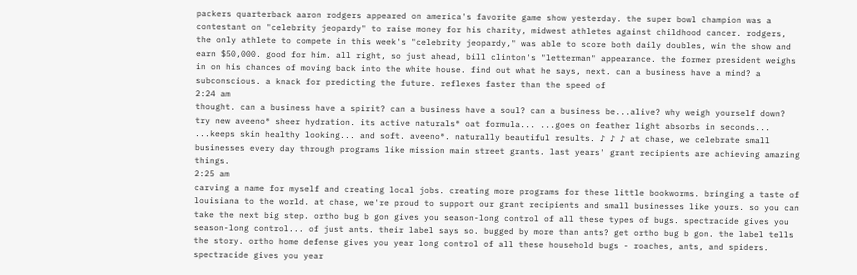packers quarterback aaron rodgers appeared on america's favorite game show yesterday. the super bowl champion was a contestant on "celebrity jeopardy" to raise money for his charity, midwest athletes against childhood cancer. rodgers, the only athlete to compete in this week's "celebrity jeopardy," was able to score both daily doubles, win the show and earn $50,000. good for him. all right, so just ahead, bill clinton's "letterman" appearance. the former president weighs in on his chances of moving back into the white house. find out what he says, next. can a business have a mind? a subconscious. a knack for predicting the future. reflexes faster than the speed of
2:24 am
thought. can a business have a spirit? can a business have a soul? can a business be...alive? why weigh yourself down? try new aveeno® sheer hydration. its active naturals® oat formula... ...goes on feather light absorbs in seconds... ...keeps skin healthy looking... and soft. aveeno®. naturally beautiful results. ♪ ♪ ♪ at chase, we celebrate small businesses every day through programs like mission main street grants. last years' grant recipients are achieving amazing things.
2:25 am
carving a name for myself and creating local jobs. creating more programs for these little bookworms. bringing a taste of louisiana to the world. at chase, we're proud to support our grant recipients and small businesses like yours. so you can take the next big step. ortho bug b gon gives you season-long control of all these types of bugs. spectracide gives you season-long control... of just ants. their label says so. bugged by more than ants? get ortho bug b gon. the label tells the story. ortho home defense gives you year long control of all these household bugs - roaches, ants, and spiders. spectracide gives you year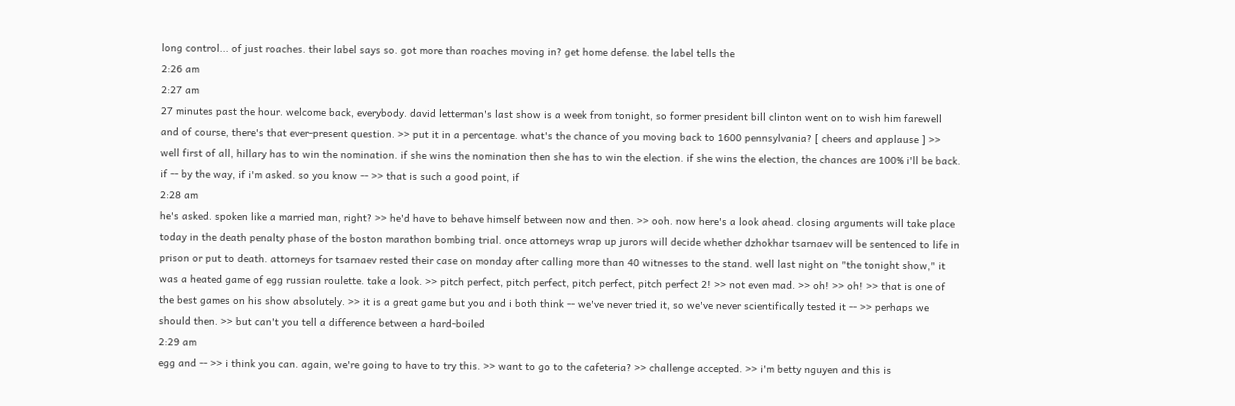long control... of just roaches. their label says so. got more than roaches moving in? get home defense. the label tells the
2:26 am
2:27 am
27 minutes past the hour. welcome back, everybody. david letterman's last show is a week from tonight, so former president bill clinton went on to wish him farewell and of course, there's that ever-present question. >> put it in a percentage. what's the chance of you moving back to 1600 pennsylvania? [ cheers and applause ] >> well first of all, hillary has to win the nomination. if she wins the nomination then she has to win the election. if she wins the election, the chances are 100% i'll be back. if -- by the way, if i'm asked. so you know -- >> that is such a good point, if
2:28 am
he's asked. spoken like a married man, right? >> he'd have to behave himself between now and then. >> ooh. now here's a look ahead. closing arguments will take place today in the death penalty phase of the boston marathon bombing trial. once attorneys wrap up jurors will decide whether dzhokhar tsarnaev will be sentenced to life in prison or put to death. attorneys for tsarnaev rested their case on monday after calling more than 40 witnesses to the stand. well last night on "the tonight show," it was a heated game of egg russian roulette. take a look. >> pitch perfect, pitch perfect, pitch perfect, pitch perfect 2! >> not even mad. >> oh! >> oh! >> that is one of the best games on his show absolutely. >> it is a great game but you and i both think -- we've never tried it, so we've never scientifically tested it -- >> perhaps we should then. >> but can't you tell a difference between a hard-boiled
2:29 am
egg and -- >> i think you can. again, we're going to have to try this. >> want to go to the cafeteria? >> challenge accepted. >> i'm betty nguyen and this is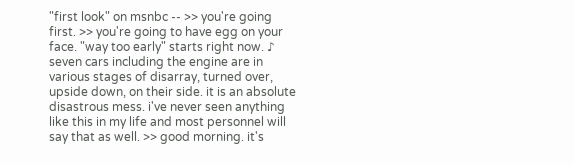"first look" on msnbc -- >> you're going first. >> you're going to have egg on your face. "way too early" starts right now. ♪ seven cars including the engine are in various stages of disarray, turned over, upside down, on their side. it is an absolute disastrous mess. i've never seen anything like this in my life and most personnel will say that as well. >> good morning. it's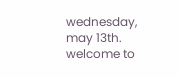wednesday, may 13th. welcome to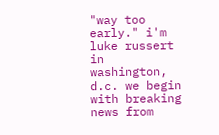"way too early." i'm luke russert in washington, d.c. we begin with breaking news from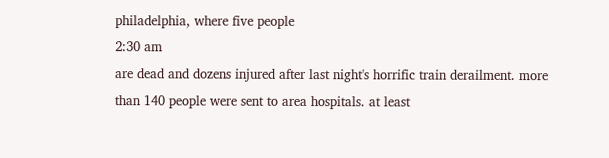philadelphia, where five people
2:30 am
are dead and dozens injured after last night's horrific train derailment. more than 140 people were sent to area hospitals. at least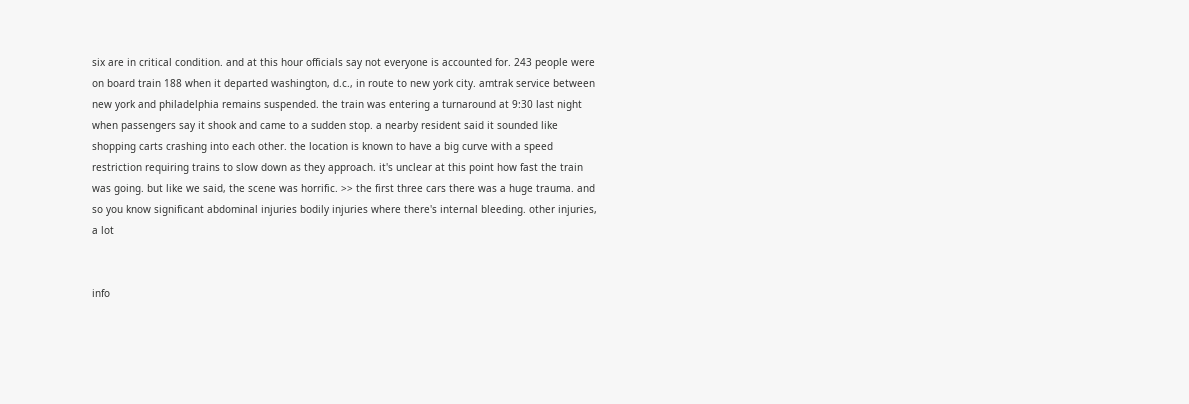six are in critical condition. and at this hour officials say not everyone is accounted for. 243 people were on board train 188 when it departed washington, d.c., in route to new york city. amtrak service between new york and philadelphia remains suspended. the train was entering a turnaround at 9:30 last night when passengers say it shook and came to a sudden stop. a nearby resident said it sounded like shopping carts crashing into each other. the location is known to have a big curve with a speed restriction requiring trains to slow down as they approach. it's unclear at this point how fast the train was going. but like we said, the scene was horrific. >> the first three cars there was a huge trauma. and so you know significant abdominal injuries bodily injuries where there's internal bleeding. other injuries, a lot


info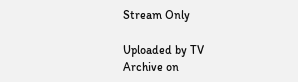Stream Only

Uploaded by TV Archive on